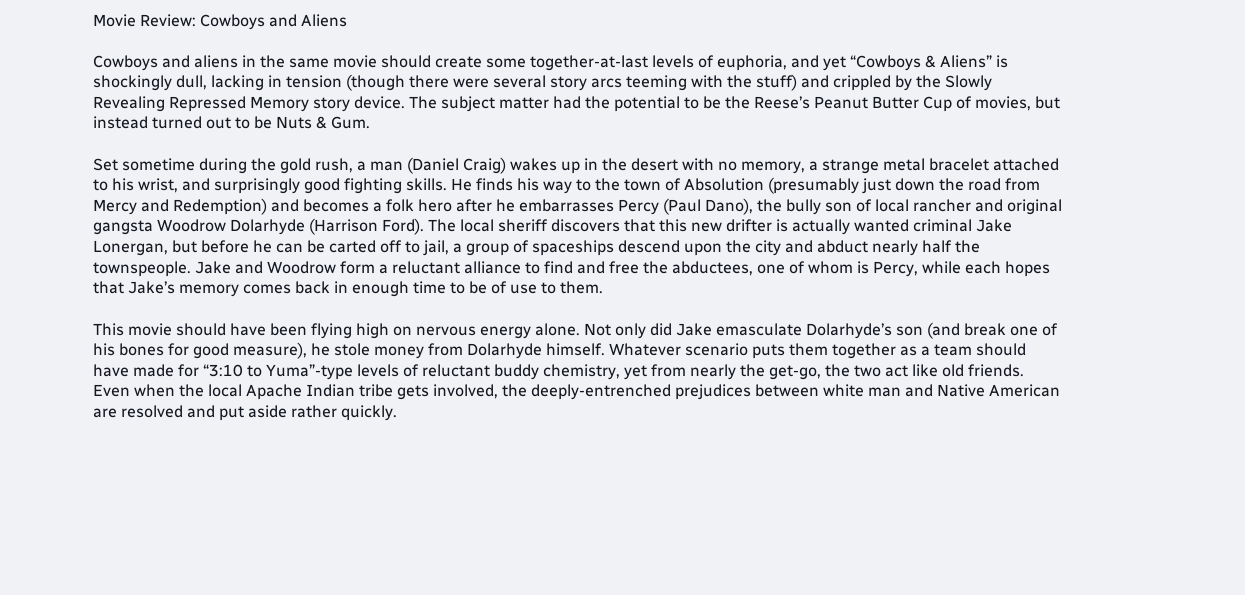Movie Review: Cowboys and Aliens

Cowboys and aliens in the same movie should create some together-at-last levels of euphoria, and yet “Cowboys & Aliens” is shockingly dull, lacking in tension (though there were several story arcs teeming with the stuff) and crippled by the Slowly Revealing Repressed Memory story device. The subject matter had the potential to be the Reese’s Peanut Butter Cup of movies, but instead turned out to be Nuts & Gum.

Set sometime during the gold rush, a man (Daniel Craig) wakes up in the desert with no memory, a strange metal bracelet attached to his wrist, and surprisingly good fighting skills. He finds his way to the town of Absolution (presumably just down the road from Mercy and Redemption) and becomes a folk hero after he embarrasses Percy (Paul Dano), the bully son of local rancher and original gangsta Woodrow Dolarhyde (Harrison Ford). The local sheriff discovers that this new drifter is actually wanted criminal Jake Lonergan, but before he can be carted off to jail, a group of spaceships descend upon the city and abduct nearly half the townspeople. Jake and Woodrow form a reluctant alliance to find and free the abductees, one of whom is Percy, while each hopes that Jake’s memory comes back in enough time to be of use to them.

This movie should have been flying high on nervous energy alone. Not only did Jake emasculate Dolarhyde’s son (and break one of his bones for good measure), he stole money from Dolarhyde himself. Whatever scenario puts them together as a team should have made for “3:10 to Yuma”-type levels of reluctant buddy chemistry, yet from nearly the get-go, the two act like old friends. Even when the local Apache Indian tribe gets involved, the deeply-entrenched prejudices between white man and Native American are resolved and put aside rather quickly.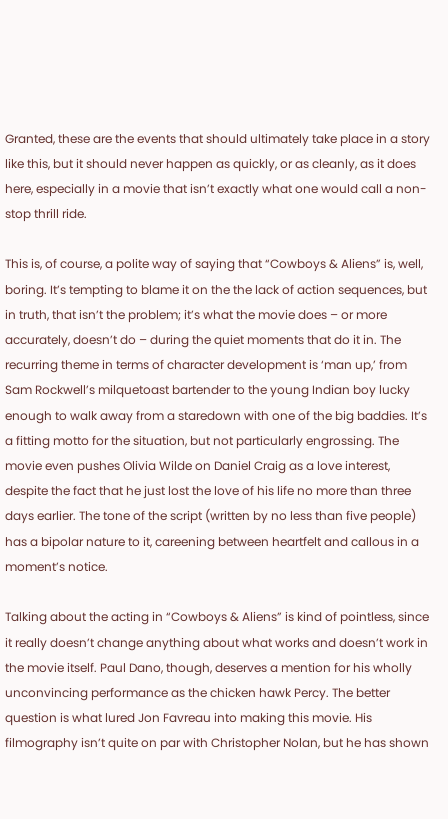Granted, these are the events that should ultimately take place in a story like this, but it should never happen as quickly, or as cleanly, as it does here, especially in a movie that isn’t exactly what one would call a non-stop thrill ride.

This is, of course, a polite way of saying that “Cowboys & Aliens” is, well, boring. It’s tempting to blame it on the the lack of action sequences, but in truth, that isn’t the problem; it’s what the movie does – or more accurately, doesn’t do – during the quiet moments that do it in. The recurring theme in terms of character development is ‘man up,’ from Sam Rockwell’s milquetoast bartender to the young Indian boy lucky enough to walk away from a staredown with one of the big baddies. It’s a fitting motto for the situation, but not particularly engrossing. The movie even pushes Olivia Wilde on Daniel Craig as a love interest, despite the fact that he just lost the love of his life no more than three days earlier. The tone of the script (written by no less than five people) has a bipolar nature to it, careening between heartfelt and callous in a moment’s notice.

Talking about the acting in “Cowboys & Aliens” is kind of pointless, since it really doesn’t change anything about what works and doesn’t work in the movie itself. Paul Dano, though, deserves a mention for his wholly unconvincing performance as the chicken hawk Percy. The better question is what lured Jon Favreau into making this movie. His filmography isn’t quite on par with Christopher Nolan, but he has shown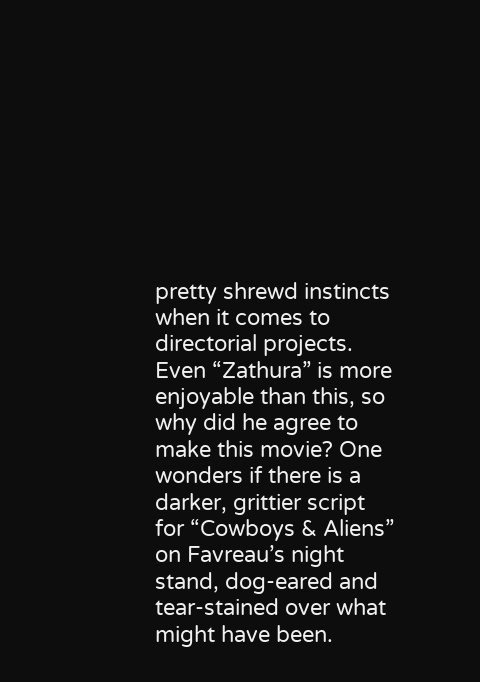pretty shrewd instincts when it comes to directorial projects. Even “Zathura” is more enjoyable than this, so why did he agree to make this movie? One wonders if there is a darker, grittier script for “Cowboys & Aliens” on Favreau’s night stand, dog-eared and tear-stained over what might have been.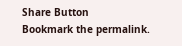Share Button
Bookmark the permalink.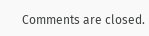Comments are closed.